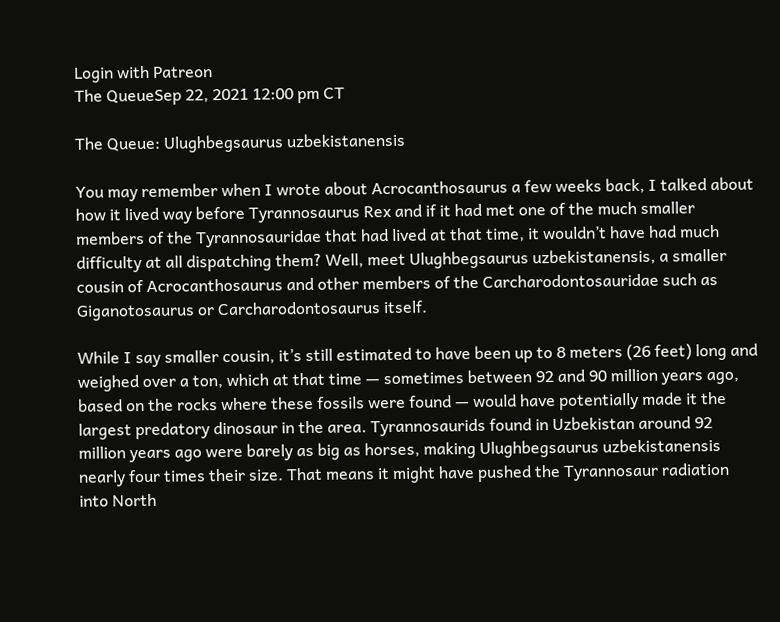Login with Patreon
The QueueSep 22, 2021 12:00 pm CT

The Queue: Ulughbegsaurus uzbekistanensis

You may remember when I wrote about Acrocanthosaurus a few weeks back, I talked about how it lived way before Tyrannosaurus Rex and if it had met one of the much smaller members of the Tyrannosauridae that had lived at that time, it wouldn’t have had much difficulty at all dispatching them? Well, meet Ulughbegsaurus uzbekistanensis, a smaller cousin of Acrocanthosaurus and other members of the Carcharodontosauridae such as Giganotosaurus or Carcharodontosaurus itself.

While I say smaller cousin, it’s still estimated to have been up to 8 meters (26 feet) long and weighed over a ton, which at that time — sometimes between 92 and 90 million years ago, based on the rocks where these fossils were found — would have potentially made it the largest predatory dinosaur in the area. Tyrannosaurids found in Uzbekistan around 92 million years ago were barely as big as horses, making Ulughbegsaurus uzbekistanensis nearly four times their size. That means it might have pushed the Tyrannosaur radiation into North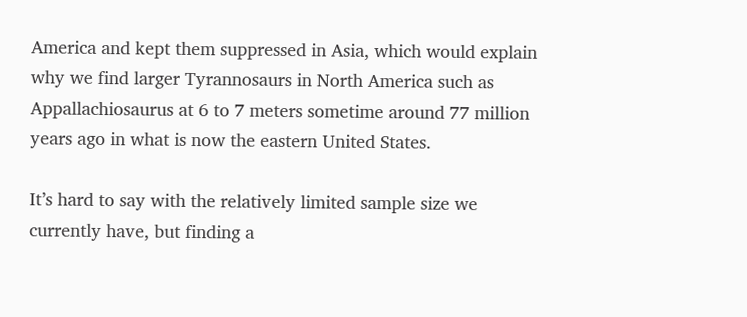America and kept them suppressed in Asia, which would explain why we find larger Tyrannosaurs in North America such as Appallachiosaurus at 6 to 7 meters sometime around 77 million years ago in what is now the eastern United States.

It’s hard to say with the relatively limited sample size we currently have, but finding a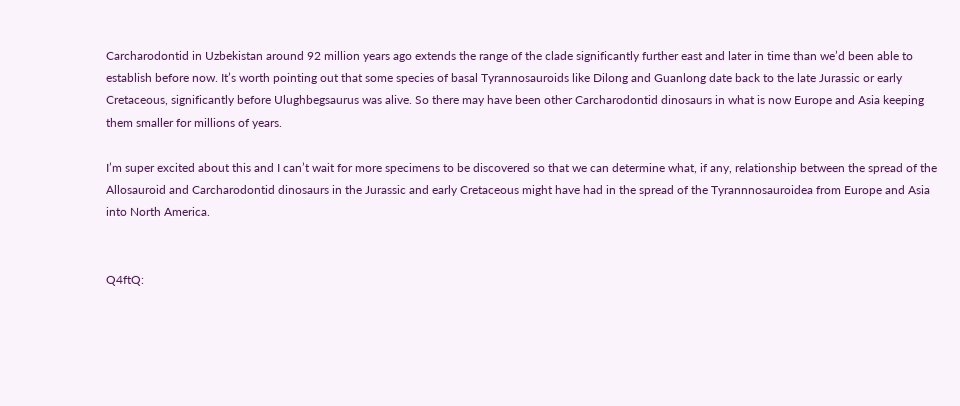Carcharodontid in Uzbekistan around 92 million years ago extends the range of the clade significantly further east and later in time than we’d been able to establish before now. It’s worth pointing out that some species of basal Tyrannosauroids like Dilong and Guanlong date back to the late Jurassic or early Cretaceous, significantly before Ulughbegsaurus was alive. So there may have been other Carcharodontid dinosaurs in what is now Europe and Asia keeping them smaller for millions of years.

I’m super excited about this and I can’t wait for more specimens to be discovered so that we can determine what, if any, relationship between the spread of the Allosauroid and Carcharodontid dinosaurs in the Jurassic and early Cretaceous might have had in the spread of the Tyrannnosauroidea from Europe and Asia into North America.


Q4ftQ: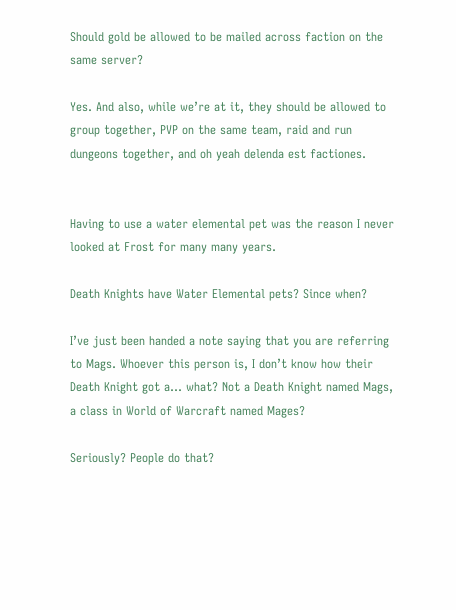Should gold be allowed to be mailed across faction on the same server?

Yes. And also, while we’re at it, they should be allowed to group together, PVP on the same team, raid and run dungeons together, and oh yeah delenda est factiones.


Having to use a water elemental pet was the reason I never looked at Frost for many many years.

Death Knights have Water Elemental pets? Since when?

I’ve just been handed a note saying that you are referring to Mags. Whoever this person is, I don’t know how their Death Knight got a… what? Not a Death Knight named Mags, a class in World of Warcraft named Mages?

Seriously? People do that?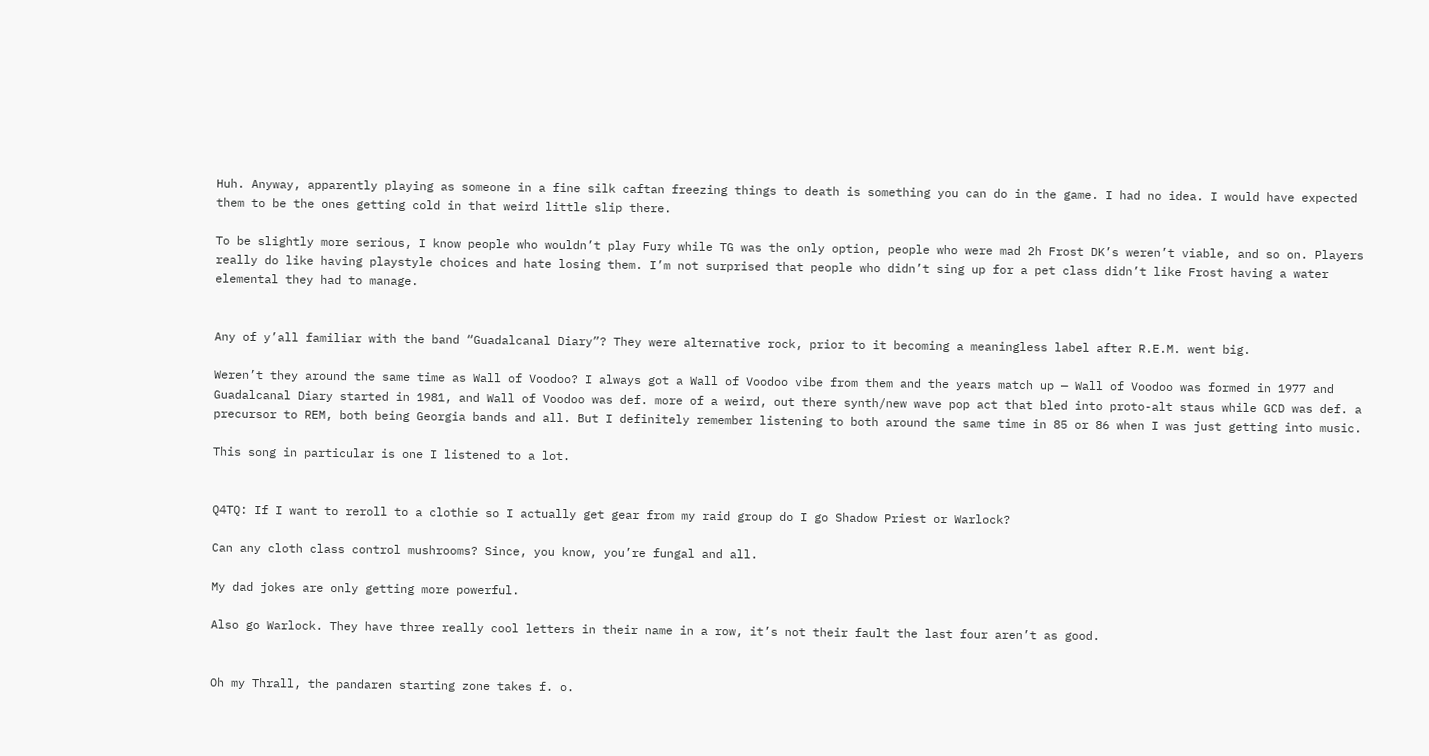Huh. Anyway, apparently playing as someone in a fine silk caftan freezing things to death is something you can do in the game. I had no idea. I would have expected them to be the ones getting cold in that weird little slip there.

To be slightly more serious, I know people who wouldn’t play Fury while TG was the only option, people who were mad 2h Frost DK’s weren’t viable, and so on. Players really do like having playstyle choices and hate losing them. I’m not surprised that people who didn’t sing up for a pet class didn’t like Frost having a water elemental they had to manage.


Any of y’all familiar with the band “Guadalcanal Diary”? They were alternative rock, prior to it becoming a meaningless label after R.E.M. went big.

Weren’t they around the same time as Wall of Voodoo? I always got a Wall of Voodoo vibe from them and the years match up — Wall of Voodoo was formed in 1977 and Guadalcanal Diary started in 1981, and Wall of Voodoo was def. more of a weird, out there synth/new wave pop act that bled into proto-alt staus while GCD was def. a precursor to REM, both being Georgia bands and all. But I definitely remember listening to both around the same time in 85 or 86 when I was just getting into music.

This song in particular is one I listened to a lot.


Q4TQ: If I want to reroll to a clothie so I actually get gear from my raid group do I go Shadow Priest or Warlock?

Can any cloth class control mushrooms? Since, you know, you’re fungal and all.

My dad jokes are only getting more powerful.

Also go Warlock. They have three really cool letters in their name in a row, it’s not their fault the last four aren’t as good.


Oh my Thrall, the pandaren starting zone takes f. o.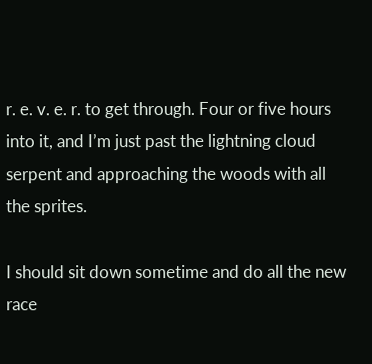r. e. v. e. r. to get through. Four or five hours into it, and I’m just past the lightning cloud serpent and approaching the woods with all the sprites.

I should sit down sometime and do all the new race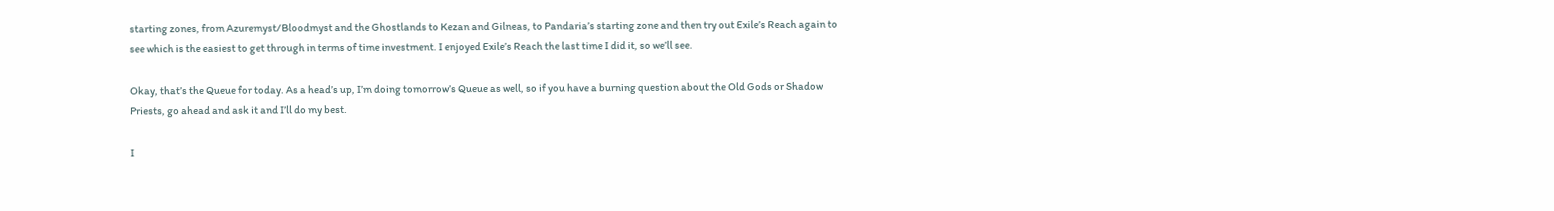starting zones, from Azuremyst/Bloodmyst and the Ghostlands to Kezan and Gilneas, to Pandaria’s starting zone and then try out Exile’s Reach again to see which is the easiest to get through in terms of time investment. I enjoyed Exile’s Reach the last time I did it, so we’ll see.

Okay, that’s the Queue for today. As a head’s up, I’m doing tomorrow’s Queue as well, so if you have a burning question about the Old Gods or Shadow Priests, go ahead and ask it and I’ll do my best.

I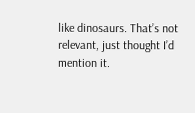like dinosaurs. That’s not relevant, just thought I’d mention it.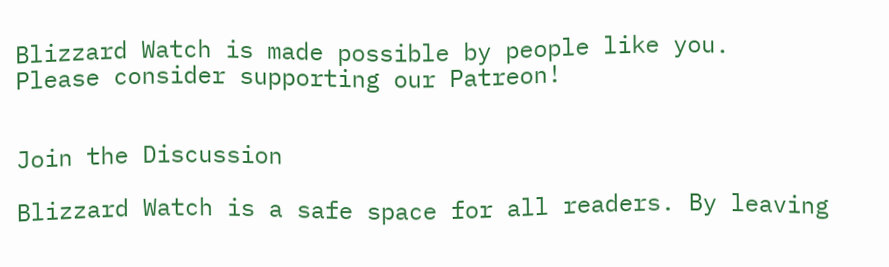Blizzard Watch is made possible by people like you.
Please consider supporting our Patreon!


Join the Discussion

Blizzard Watch is a safe space for all readers. By leaving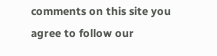comments on this site you agree to follow our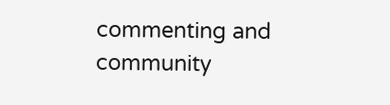commenting and community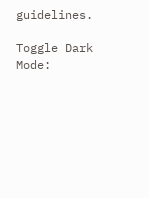guidelines.

Toggle Dark Mode: